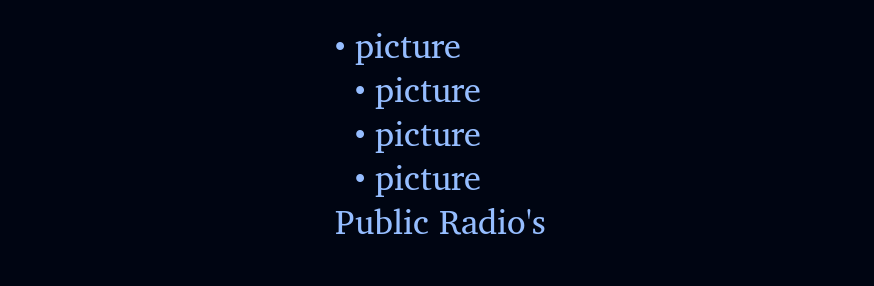• picture
  • picture
  • picture
  • picture
Public Radio's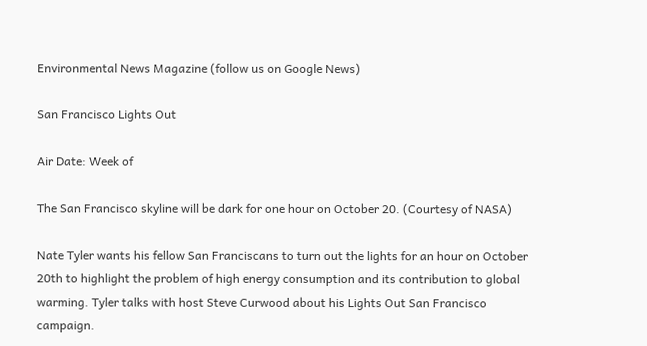Environmental News Magazine (follow us on Google News)

San Francisco Lights Out

Air Date: Week of

The San Francisco skyline will be dark for one hour on October 20. (Courtesy of NASA)

Nate Tyler wants his fellow San Franciscans to turn out the lights for an hour on October 20th to highlight the problem of high energy consumption and its contribution to global warming. Tyler talks with host Steve Curwood about his Lights Out San Francisco campaign.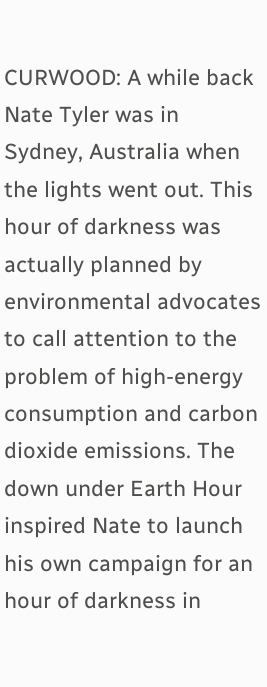CURWOOD: A while back Nate Tyler was in Sydney, Australia when the lights went out. This hour of darkness was actually planned by environmental advocates to call attention to the problem of high-energy consumption and carbon dioxide emissions. The down under Earth Hour inspired Nate to launch his own campaign for an hour of darkness in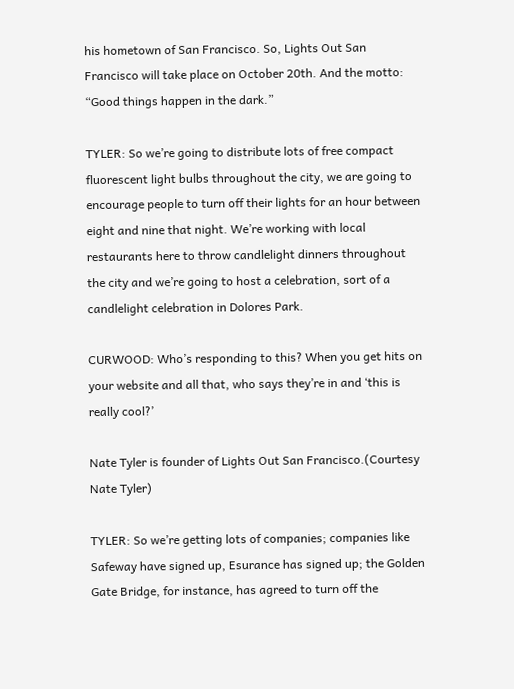his hometown of San Francisco. So, Lights Out San Francisco will take place on October 20th. And the motto: “Good things happen in the dark.”

TYLER: So we’re going to distribute lots of free compact fluorescent light bulbs throughout the city, we are going to encourage people to turn off their lights for an hour between eight and nine that night. We’re working with local restaurants here to throw candlelight dinners throughout the city and we’re going to host a celebration, sort of a candlelight celebration in Dolores Park.

CURWOOD: Who’s responding to this? When you get hits on your website and all that, who says they’re in and ‘this is really cool?’

Nate Tyler is founder of Lights Out San Francisco.(Courtesy Nate Tyler)

TYLER: So we’re getting lots of companies; companies like Safeway have signed up, Esurance has signed up; the Golden Gate Bridge, for instance, has agreed to turn off the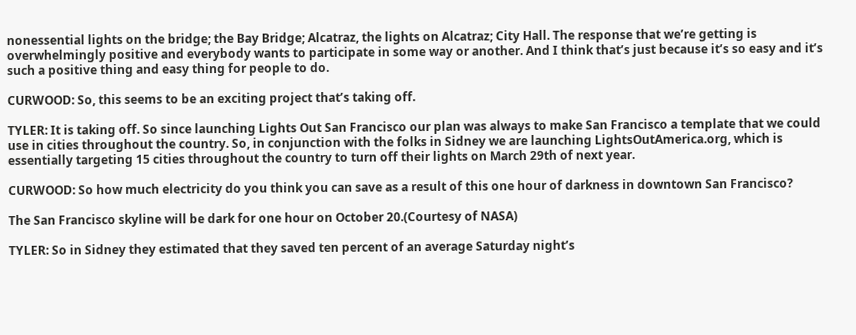nonessential lights on the bridge; the Bay Bridge; Alcatraz, the lights on Alcatraz; City Hall. The response that we’re getting is overwhelmingly positive and everybody wants to participate in some way or another. And I think that’s just because it’s so easy and it’s such a positive thing and easy thing for people to do.

CURWOOD: So, this seems to be an exciting project that’s taking off.

TYLER: It is taking off. So since launching Lights Out San Francisco our plan was always to make San Francisco a template that we could use in cities throughout the country. So, in conjunction with the folks in Sidney we are launching LightsOutAmerica.org, which is essentially targeting 15 cities throughout the country to turn off their lights on March 29th of next year.

CURWOOD: So how much electricity do you think you can save as a result of this one hour of darkness in downtown San Francisco?

The San Francisco skyline will be dark for one hour on October 20.(Courtesy of NASA)

TYLER: So in Sidney they estimated that they saved ten percent of an average Saturday night’s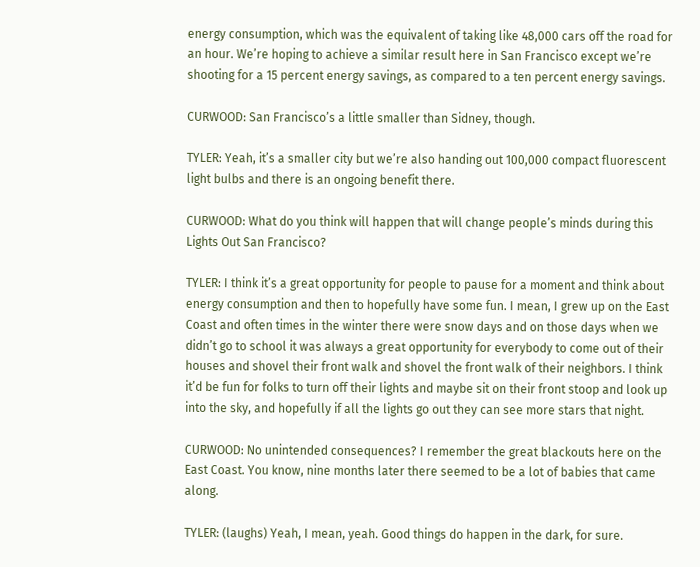energy consumption, which was the equivalent of taking like 48,000 cars off the road for an hour. We’re hoping to achieve a similar result here in San Francisco except we’re shooting for a 15 percent energy savings, as compared to a ten percent energy savings.

CURWOOD: San Francisco’s a little smaller than Sidney, though.

TYLER: Yeah, it’s a smaller city but we’re also handing out 100,000 compact fluorescent light bulbs and there is an ongoing benefit there.

CURWOOD: What do you think will happen that will change people’s minds during this Lights Out San Francisco?

TYLER: I think it’s a great opportunity for people to pause for a moment and think about energy consumption and then to hopefully have some fun. I mean, I grew up on the East Coast and often times in the winter there were snow days and on those days when we didn’t go to school it was always a great opportunity for everybody to come out of their houses and shovel their front walk and shovel the front walk of their neighbors. I think it’d be fun for folks to turn off their lights and maybe sit on their front stoop and look up into the sky, and hopefully if all the lights go out they can see more stars that night.

CURWOOD: No unintended consequences? I remember the great blackouts here on the East Coast. You know, nine months later there seemed to be a lot of babies that came along.

TYLER: (laughs) Yeah, I mean, yeah. Good things do happen in the dark, for sure.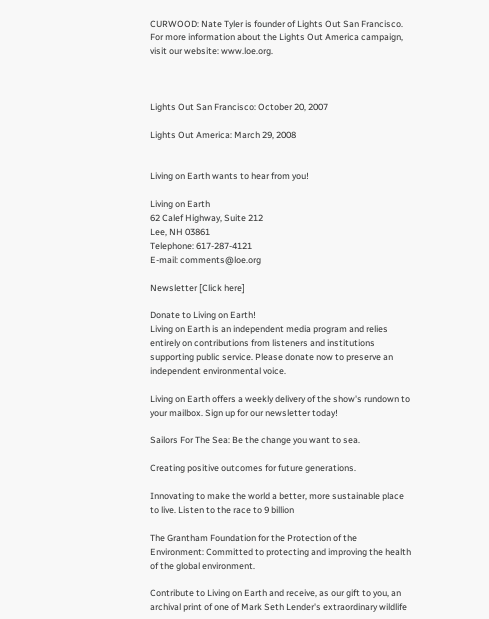CURWOOD: Nate Tyler is founder of Lights Out San Francisco. For more information about the Lights Out America campaign, visit our website: www.loe.org.



Lights Out San Francisco: October 20, 2007

Lights Out America: March 29, 2008


Living on Earth wants to hear from you!

Living on Earth
62 Calef Highway, Suite 212
Lee, NH 03861
Telephone: 617-287-4121
E-mail: comments@loe.org

Newsletter [Click here]

Donate to Living on Earth!
Living on Earth is an independent media program and relies entirely on contributions from listeners and institutions supporting public service. Please donate now to preserve an independent environmental voice.

Living on Earth offers a weekly delivery of the show's rundown to your mailbox. Sign up for our newsletter today!

Sailors For The Sea: Be the change you want to sea.

Creating positive outcomes for future generations.

Innovating to make the world a better, more sustainable place to live. Listen to the race to 9 billion

The Grantham Foundation for the Protection of the Environment: Committed to protecting and improving the health of the global environment.

Contribute to Living on Earth and receive, as our gift to you, an archival print of one of Mark Seth Lender's extraordinary wildlife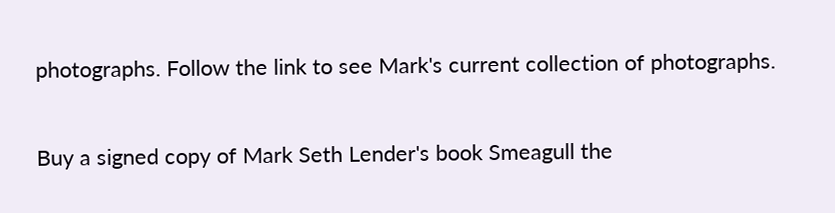photographs. Follow the link to see Mark's current collection of photographs.

Buy a signed copy of Mark Seth Lender's book Smeagull the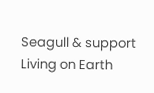Seagull & support Living on Earth